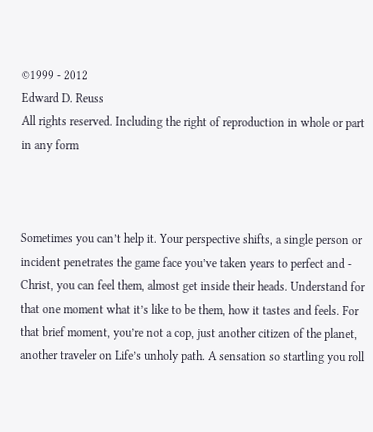©1999 - 2012
Edward D. Reuss
All rights reserved. Including the right of reproduction in whole or part in any form



Sometimes you can’t help it. Your perspective shifts, a single person or incident penetrates the game face you’ve taken years to perfect and - Christ, you can feel them, almost get inside their heads. Understand for that one moment what it’s like to be them, how it tastes and feels. For that brief moment, you’re not a cop, just another citizen of the planet, another traveler on Life’s unholy path. A sensation so startling you roll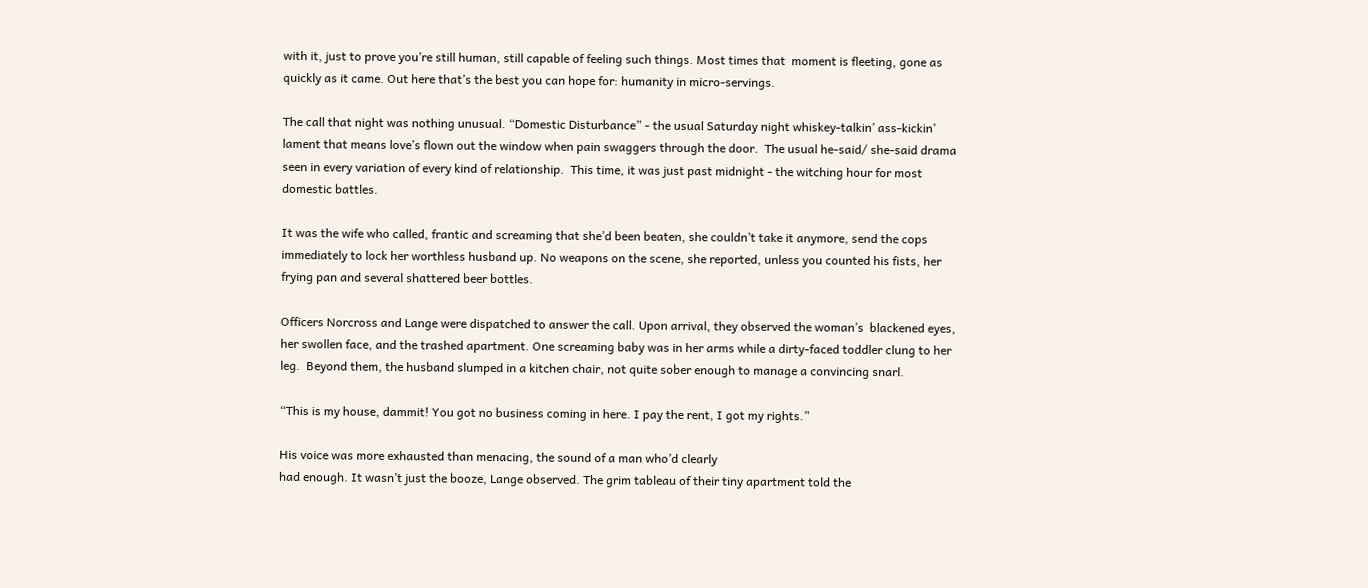with it, just to prove you’re still human, still capable of feeling such things. Most times that  moment is fleeting, gone as quickly as it came. Out here that’s the best you can hope for: humanity in micro-servings.

The call that night was nothing unusual. “Domestic Disturbance” - the usual Saturday night whiskey-talkin’ ass-kickin’ lament that means love’s flown out the window when pain swaggers through the door.  The usual he-said/ she-said drama seen in every variation of every kind of relationship.  This time, it was just past midnight - the witching hour for most domestic battles.

It was the wife who called, frantic and screaming that she’d been beaten, she couldn’t take it anymore, send the cops immediately to lock her worthless husband up. No weapons on the scene, she reported, unless you counted his fists, her frying pan and several shattered beer bottles.

Officers Norcross and Lange were dispatched to answer the call. Upon arrival, they observed the woman’s  blackened eyes, her swollen face, and the trashed apartment. One screaming baby was in her arms while a dirty-faced toddler clung to her leg.  Beyond them, the husband slumped in a kitchen chair, not quite sober enough to manage a convincing snarl.

“This is my house, dammit! You got no business coming in here. I pay the rent, I got my rights.”

His voice was more exhausted than menacing, the sound of a man who’d clearly
had enough. It wasn’t just the booze, Lange observed. The grim tableau of their tiny apartment told the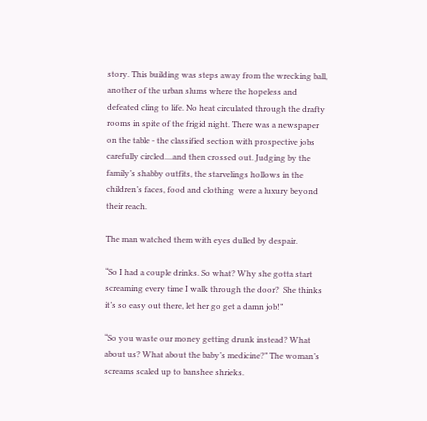story. This building was steps away from the wrecking ball, another of the urban slums where the hopeless and defeated cling to life. No heat circulated through the drafty rooms in spite of the frigid night. There was a newspaper on the table - the classified section with prospective jobs carefully circled....and then crossed out. Judging by the family’s shabby outfits, the starvelings hollows in the children’s faces, food and clothing  were a luxury beyond their reach.

The man watched them with eyes dulled by despair.

“So I had a couple drinks. So what? Why she gotta start screaming every time I walk through the door?  She thinks it’s so easy out there, let her go get a damn job!”

“So you waste our money getting drunk instead? What about us? What about the baby’s medicine?” The woman’s screams scaled up to banshee shrieks.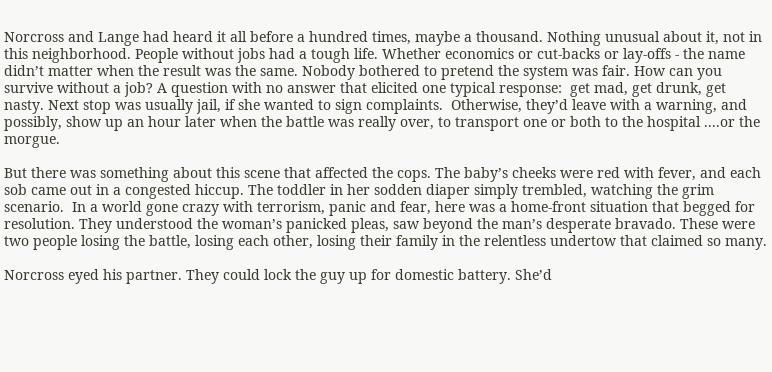Norcross and Lange had heard it all before a hundred times, maybe a thousand. Nothing unusual about it, not in this neighborhood. People without jobs had a tough life. Whether economics or cut-backs or lay-offs - the name didn’t matter when the result was the same. Nobody bothered to pretend the system was fair. How can you survive without a job? A question with no answer that elicited one typical response:  get mad, get drunk, get nasty. Next stop was usually jail, if she wanted to sign complaints.  Otherwise, they’d leave with a warning, and possibly, show up an hour later when the battle was really over, to transport one or both to the hospital ....or the morgue.

But there was something about this scene that affected the cops. The baby’s cheeks were red with fever, and each sob came out in a congested hiccup. The toddler in her sodden diaper simply trembled, watching the grim scenario.  In a world gone crazy with terrorism, panic and fear, here was a home-front situation that begged for resolution. They understood the woman’s panicked pleas, saw beyond the man’s desperate bravado. These were two people losing the battle, losing each other, losing their family in the relentless undertow that claimed so many.

Norcross eyed his partner. They could lock the guy up for domestic battery. She’d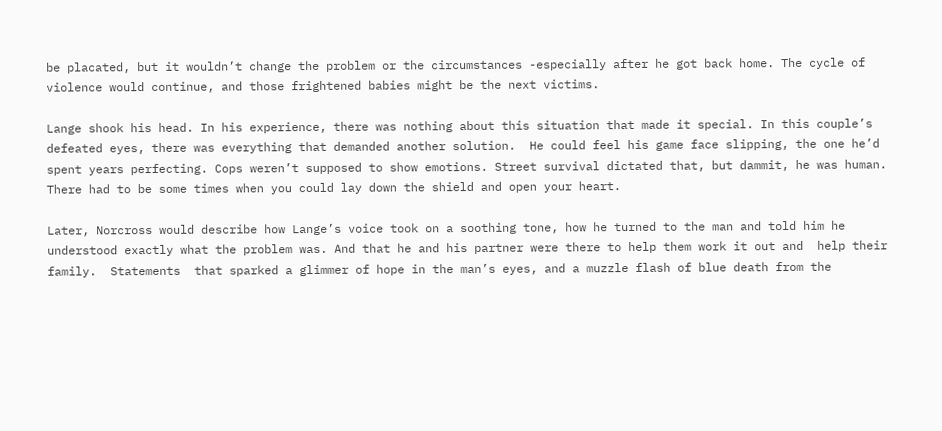be placated, but it wouldn’t change the problem or the circumstances -especially after he got back home. The cycle of violence would continue, and those frightened babies might be the next victims.

Lange shook his head. In his experience, there was nothing about this situation that made it special. In this couple’s defeated eyes, there was everything that demanded another solution.  He could feel his game face slipping, the one he’d spent years perfecting. Cops weren’t supposed to show emotions. Street survival dictated that, but dammit, he was human. There had to be some times when you could lay down the shield and open your heart.

Later, Norcross would describe how Lange’s voice took on a soothing tone, how he turned to the man and told him he understood exactly what the problem was. And that he and his partner were there to help them work it out and  help their family.  Statements  that sparked a glimmer of hope in the man’s eyes, and a muzzle flash of blue death from the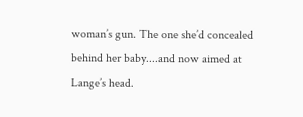woman’s gun. The one she’d concealed behind her baby....and now aimed at Lange’s head.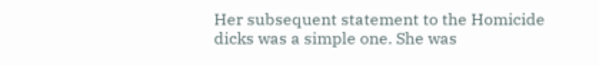Her subsequent statement to the Homicide dicks was a simple one. She was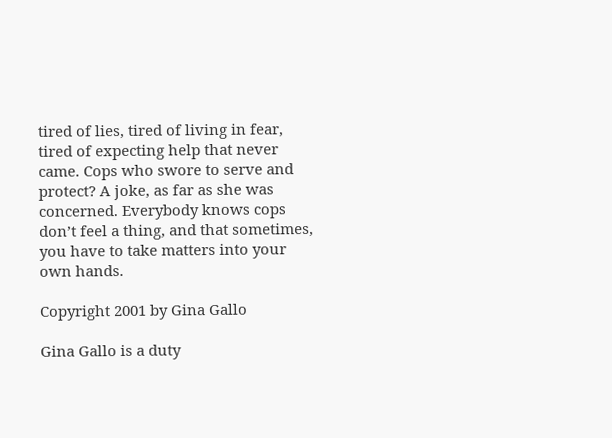tired of lies, tired of living in fear, tired of expecting help that never came. Cops who swore to serve and protect? A joke, as far as she was concerned. Everybody knows cops don’t feel a thing, and that sometimes, you have to take matters into your own hands.

Copyright 2001 by Gina Gallo

Gina Gallo is a duty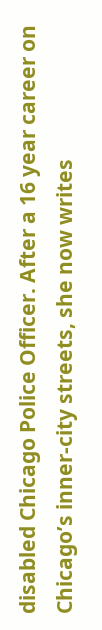disabled Chicago Police Officer. After a 16 year career on Chicago’s inner-city streets, she now writes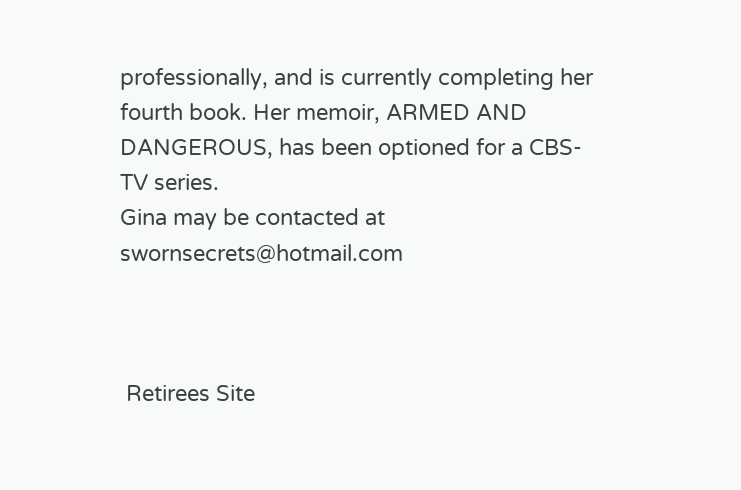professionally, and is currently completing her fourth book. Her memoir, ARMED AND DANGEROUS, has been optioned for a CBS-TV series.
Gina may be contacted at swornsecrets@hotmail.com



 Retirees Site